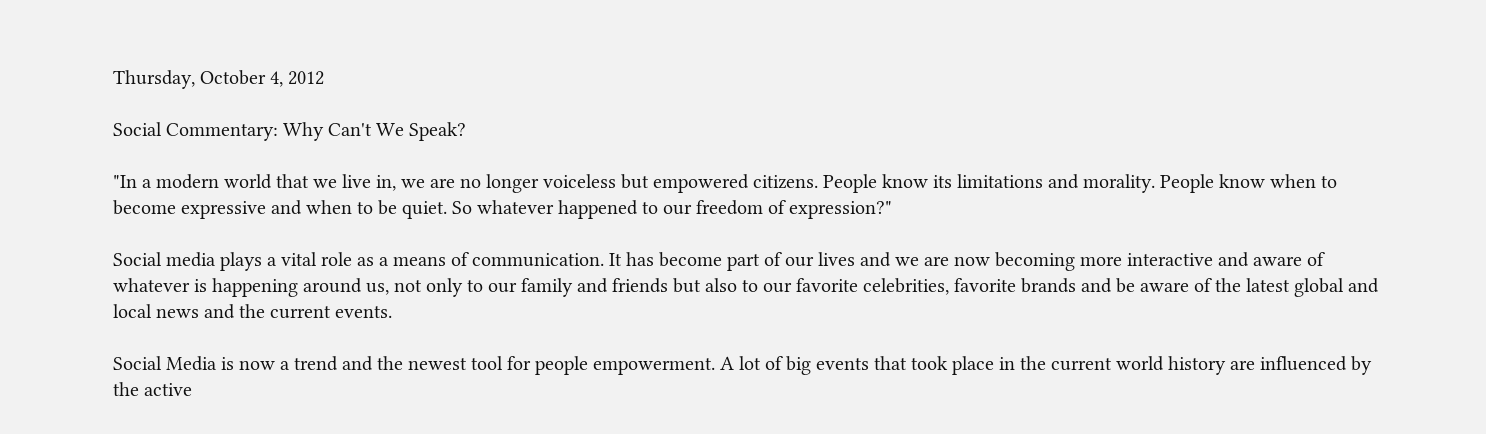Thursday, October 4, 2012

Social Commentary: Why Can't We Speak?

"In a modern world that we live in, we are no longer voiceless but empowered citizens. People know its limitations and morality. People know when to become expressive and when to be quiet. So whatever happened to our freedom of expression?"

Social media plays a vital role as a means of communication. It has become part of our lives and we are now becoming more interactive and aware of whatever is happening around us, not only to our family and friends but also to our favorite celebrities, favorite brands and be aware of the latest global and local news and the current events.

Social Media is now a trend and the newest tool for people empowerment. A lot of big events that took place in the current world history are influenced by the active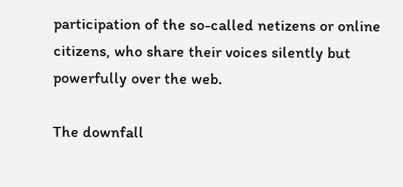participation of the so-called netizens or online citizens, who share their voices silently but powerfully over the web.

The downfall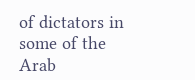of dictators in some of the Arab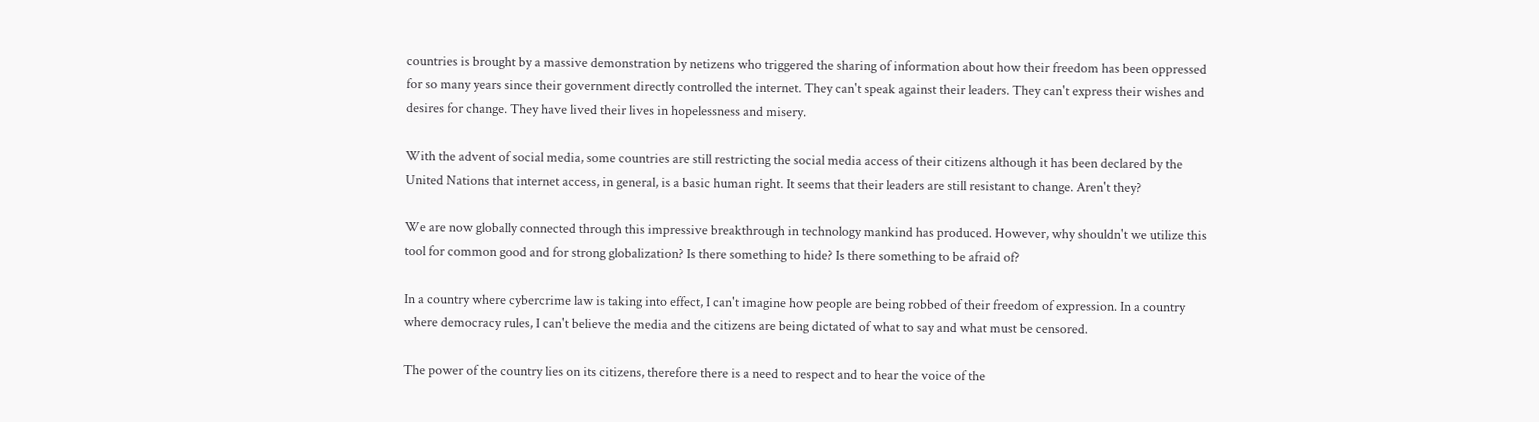countries is brought by a massive demonstration by netizens who triggered the sharing of information about how their freedom has been oppressed for so many years since their government directly controlled the internet. They can't speak against their leaders. They can't express their wishes and desires for change. They have lived their lives in hopelessness and misery.

With the advent of social media, some countries are still restricting the social media access of their citizens although it has been declared by the United Nations that internet access, in general, is a basic human right. It seems that their leaders are still resistant to change. Aren't they?

We are now globally connected through this impressive breakthrough in technology mankind has produced. However, why shouldn't we utilize this tool for common good and for strong globalization? Is there something to hide? Is there something to be afraid of?

In a country where cybercrime law is taking into effect, I can't imagine how people are being robbed of their freedom of expression. In a country where democracy rules, I can't believe the media and the citizens are being dictated of what to say and what must be censored.

The power of the country lies on its citizens, therefore there is a need to respect and to hear the voice of the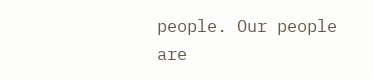people. Our people are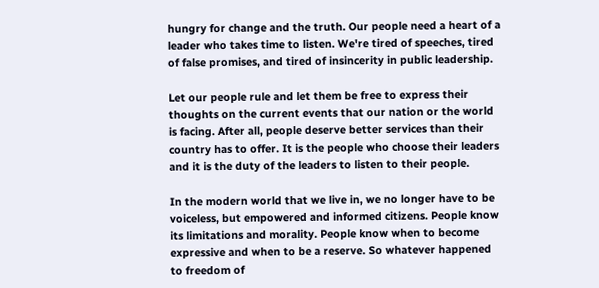hungry for change and the truth. Our people need a heart of a leader who takes time to listen. We're tired of speeches, tired of false promises, and tired of insincerity in public leadership.

Let our people rule and let them be free to express their thoughts on the current events that our nation or the world is facing. After all, people deserve better services than their country has to offer. It is the people who choose their leaders and it is the duty of the leaders to listen to their people.

In the modern world that we live in, we no longer have to be voiceless, but empowered and informed citizens. People know its limitations and morality. People know when to become expressive and when to be a reserve. So whatever happened to freedom of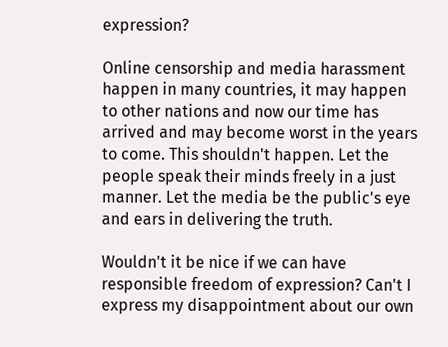expression?

Online censorship and media harassment happen in many countries, it may happen to other nations and now our time has arrived and may become worst in the years to come. This shouldn't happen. Let the people speak their minds freely in a just manner. Let the media be the public's eye and ears in delivering the truth.

Wouldn't it be nice if we can have responsible freedom of expression? Can't I express my disappointment about our own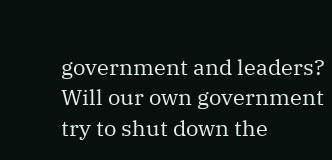government and leaders? Will our own government try to shut down the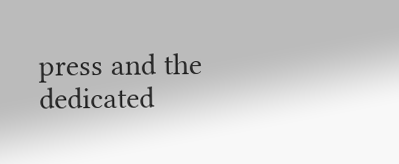press and the dedicated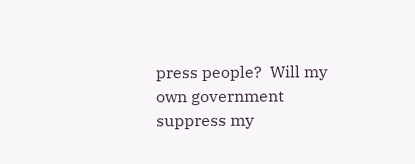press people?  Will my own government suppress my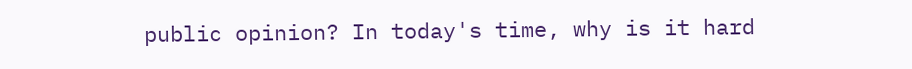public opinion? In today's time, why is it hard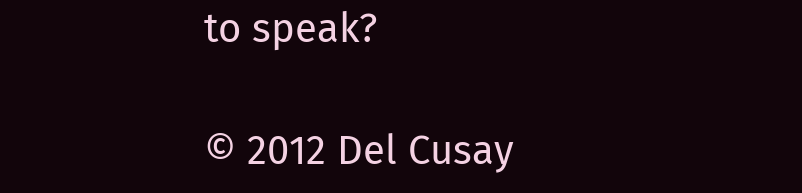to speak?

© 2012 Del Cusay